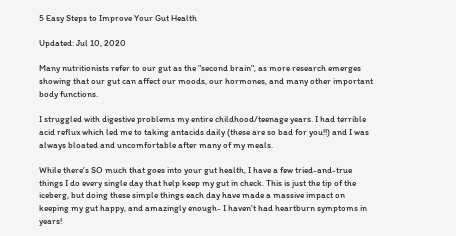5 Easy Steps to Improve Your Gut Health

Updated: Jul 10, 2020

Many nutritionists refer to our gut as the "second brain", as more research emerges showing that our gut can affect our moods, our hormones, and many other important body functions.

I struggled with digestive problems my entire childhood/teenage years. I had terrible acid reflux which led me to taking antacids daily (these are so bad for you!!) and I was always bloated and uncomfortable after many of my meals.

While there's SO much that goes into your gut health, I have a few tried-and-true things I do every single day that help keep my gut in check. This is just the tip of the iceberg, but doing these simple things each day have made a massive impact on keeping my gut happy, and amazingly enough- I haven't had heartburn symptoms in years!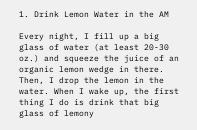1. Drink Lemon Water in the AM

Every night, I fill up a big glass of water (at least 20-30 oz.) and squeeze the juice of an organic lemon wedge in there. Then, I drop the lemon in the water. When I wake up, the first thing I do is drink that big glass of lemony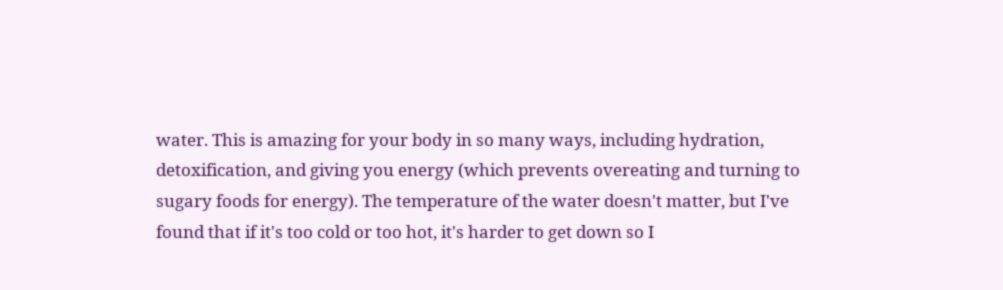water. This is amazing for your body in so many ways, including hydration, detoxification, and giving you energy (which prevents overeating and turning to sugary foods for energy). The temperature of the water doesn't matter, but I've found that if it's too cold or too hot, it's harder to get down so I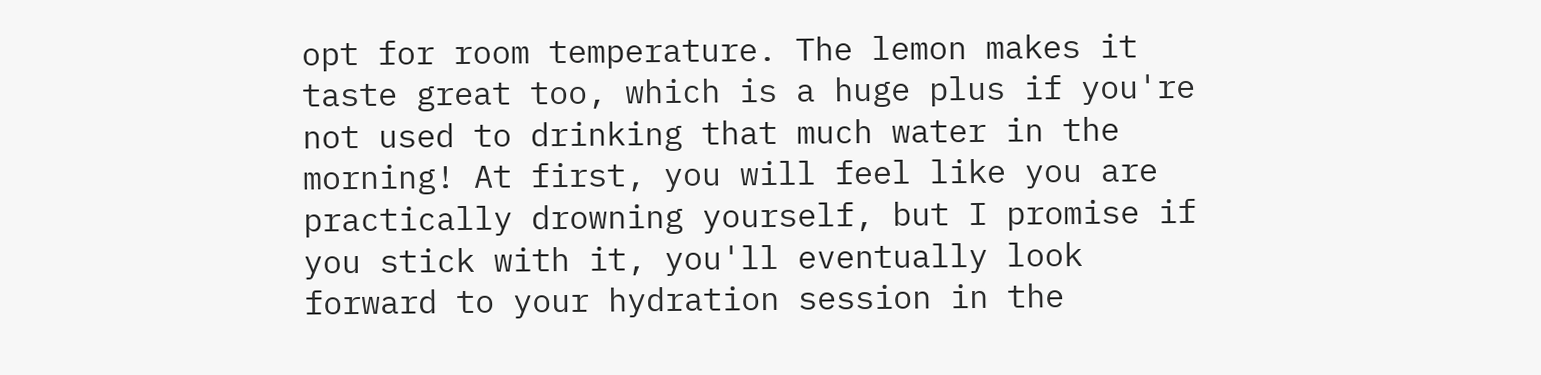opt for room temperature. The lemon makes it taste great too, which is a huge plus if you're not used to drinking that much water in the morning! At first, you will feel like you are practically drowning yourself, but I promise if you stick with it, you'll eventually look forward to your hydration session in the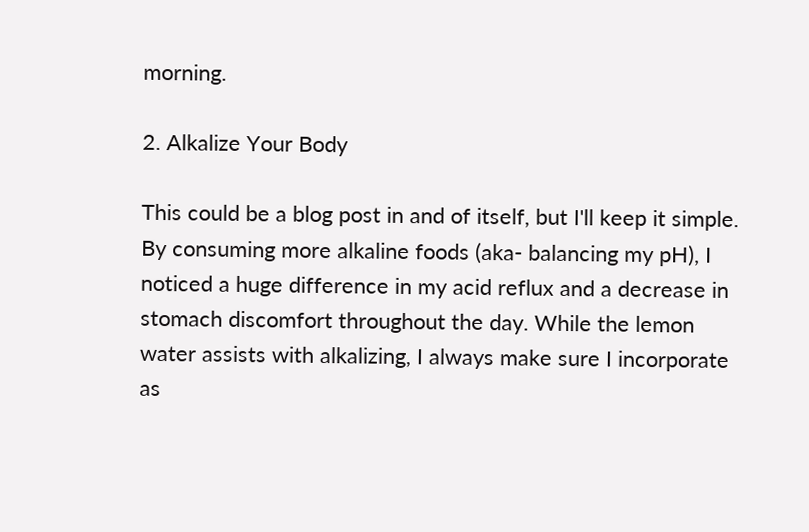morning.

2. Alkalize Your Body

This could be a blog post in and of itself, but I'll keep it simple. By consuming more alkaline foods (aka- balancing my pH), I noticed a huge difference in my acid reflux and a decrease in stomach discomfort throughout the day. While the lemon water assists with alkalizing, I always make sure I incorporate as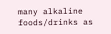many alkaline foods/drinks as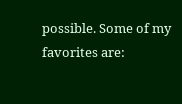possible. Some of my favorites are: